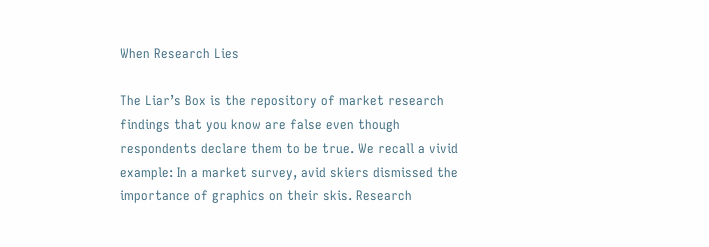When Research Lies

The Liar’s Box is the repository of market research findings that you know are false even though respondents declare them to be true. We recall a vivid example: In a market survey, avid skiers dismissed the importance of graphics on their skis. Research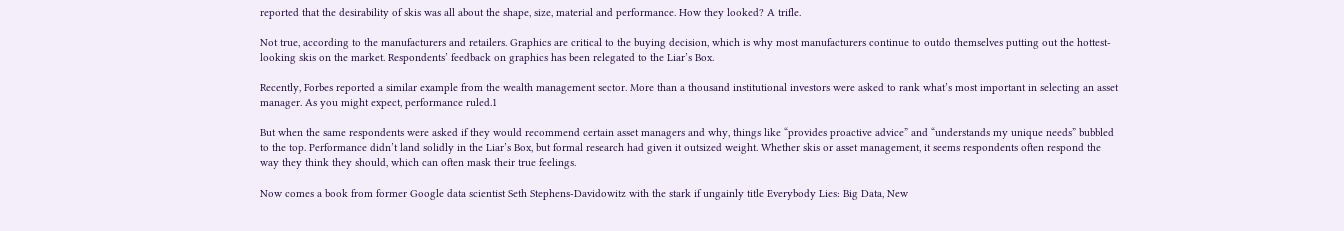reported that the desirability of skis was all about the shape, size, material and performance. How they looked? A trifle.

Not true, according to the manufacturers and retailers. Graphics are critical to the buying decision, which is why most manufacturers continue to outdo themselves putting out the hottest-looking skis on the market. Respondents’ feedback on graphics has been relegated to the Liar’s Box.

Recently, Forbes reported a similar example from the wealth management sector. More than a thousand institutional investors were asked to rank what’s most important in selecting an asset manager. As you might expect, performance ruled.1

But when the same respondents were asked if they would recommend certain asset managers and why, things like “provides proactive advice” and “understands my unique needs” bubbled to the top. Performance didn’t land solidly in the Liar’s Box, but formal research had given it outsized weight. Whether skis or asset management, it seems respondents often respond the way they think they should, which can often mask their true feelings.

Now comes a book from former Google data scientist Seth Stephens-Davidowitz with the stark if ungainly title Everybody Lies: Big Data, New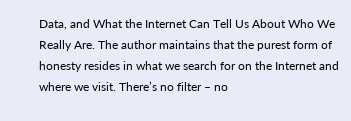Data, and What the Internet Can Tell Us About Who We Really Are. The author maintains that the purest form of honesty resides in what we search for on the Internet and where we visit. There’s no filter – no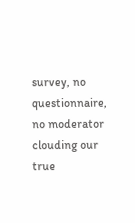survey, no questionnaire, no moderator clouding our true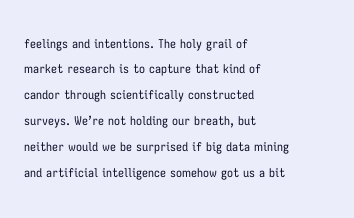feelings and intentions. The holy grail of market research is to capture that kind of candor through scientifically constructed surveys. We’re not holding our breath, but neither would we be surprised if big data mining and artificial intelligence somehow got us a bit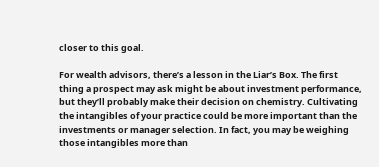closer to this goal.

For wealth advisors, there’s a lesson in the Liar’s Box. The first thing a prospect may ask might be about investment performance, but they’ll probably make their decision on chemistry. Cultivating the intangibles of your practice could be more important than the investments or manager selection. In fact, you may be weighing those intangibles more than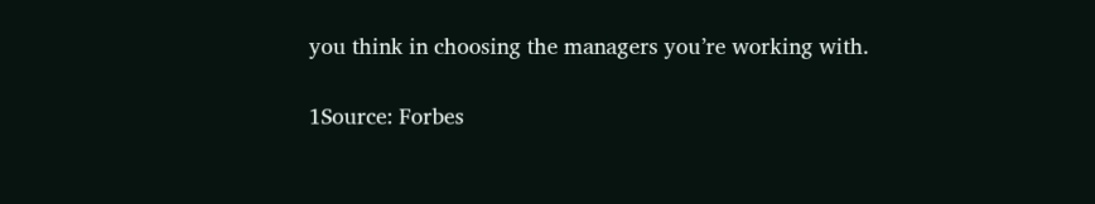you think in choosing the managers you’re working with.

1Source: Forbes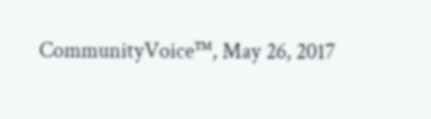CommunityVoice™, May 26, 2017